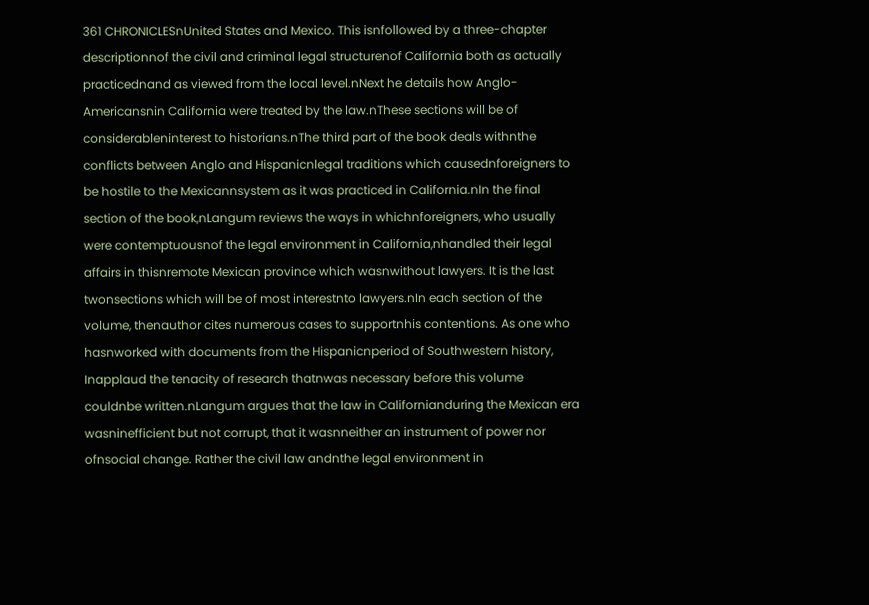361 CHRONICLESnUnited States and Mexico. This isnfollowed by a three-chapter descriptionnof the civil and criminal legal structurenof California both as actually practicednand as viewed from the local level.nNext he details how Anglo-Americansnin California were treated by the law.nThese sections will be of considerableninterest to historians.nThe third part of the book deals withnthe conflicts between Anglo and Hispanicnlegal traditions which causednforeigners to be hostile to the Mexicannsystem as it was practiced in California.nIn the final section of the book,nLangum reviews the ways in whichnforeigners, who usually were contemptuousnof the legal environment in California,nhandled their legal affairs in thisnremote Mexican province which wasnwithout lawyers. It is the last twonsections which will be of most interestnto lawyers.nIn each section of the volume, thenauthor cites numerous cases to supportnhis contentions. As one who hasnworked with documents from the Hispanicnperiod of Southwestern history, Inapplaud the tenacity of research thatnwas necessary before this volume couldnbe written.nLangum argues that the law in Californianduring the Mexican era wasninefficient but not corrupt, that it wasnneither an instrument of power nor ofnsocial change. Rather the civil law andnthe legal environment in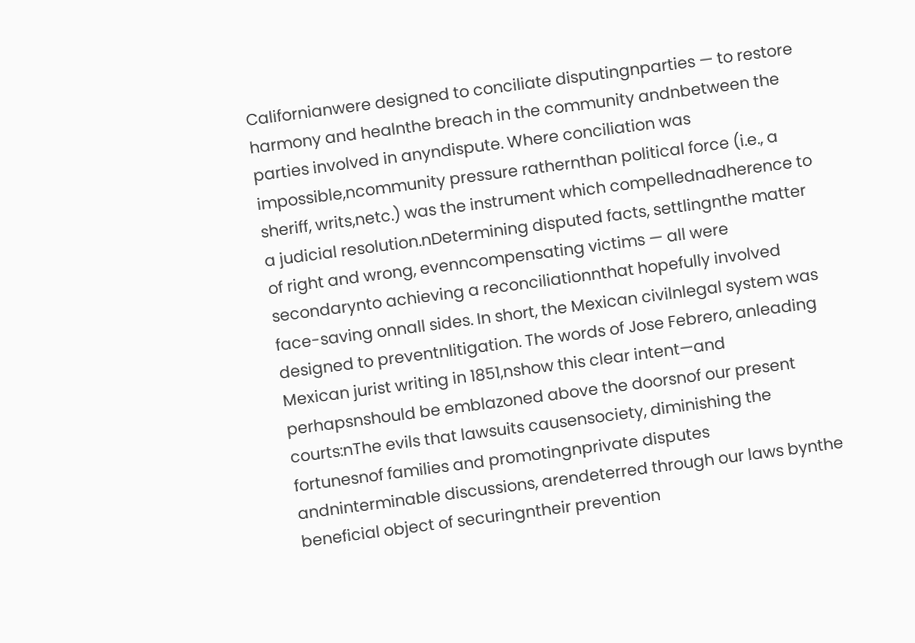Californianwere designed to conciliate disputingnparties — to restore harmony and healnthe breach in the community andnbetween the parties involved in anyndispute. Where conciliation was impossible,ncommunity pressure rathernthan political force (i.e., a sheriff, writs,netc.) was the instrument which compellednadherence to a judicial resolution.nDetermining disputed facts, settlingnthe matter of right and wrong, evenncompensating victims — all were secondarynto achieving a reconciliationnthat hopefully involved face-saving onnall sides. In short, the Mexican civilnlegal system was designed to preventnlitigation. The words of Jose Febrero, anleading Mexican jurist writing in 1851,nshow this clear intent—and perhapsnshould be emblazoned above the doorsnof our present courts:nThe evils that lawsuits causensociety, diminishing the fortunesnof families and promotingnprivate disputes andninterminable discussions, arendeterred through our laws bynthe beneficial object of securingntheir prevention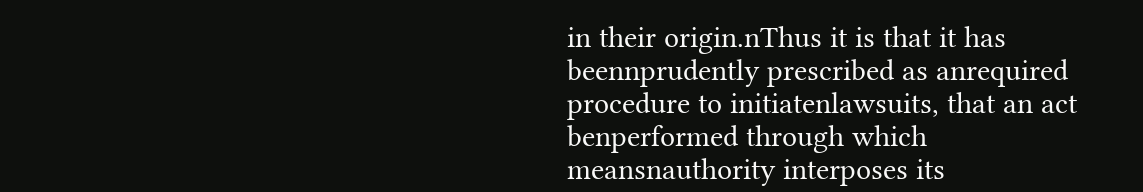in their origin.nThus it is that it has beennprudently prescribed as anrequired procedure to initiatenlawsuits, that an act benperformed through which meansnauthority interposes its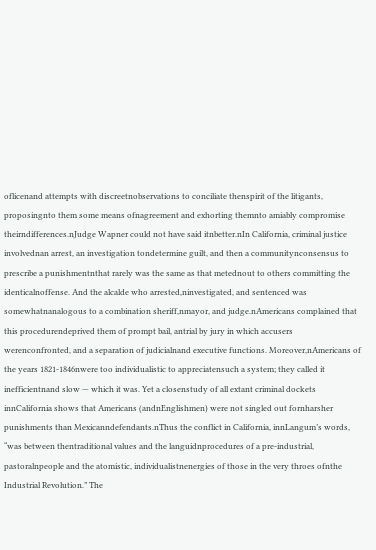oflicenand attempts with discreetnobservations to conciliate thenspirit of the litigants, proposingnto them some means ofnagreement and exhorting themnto amiably compromise theirndifferences.nJudge Wapner could not have said itnbetter.nIn California, criminal justice involvednan arrest, an investigation tondetermine guilt, and then a communitynconsensus to prescribe a punishmentnthat rarely was the same as that metednout to others committing the identicalnoffense. And the alcalde who arrested,ninvestigated, and sentenced was somewhatnanalogous to a combination sheriff,nmayor, and judge.nAmericans complained that this procedurendeprived them of prompt bail, antrial by jury in which accusers werenconfronted, and a separation of judicialnand executive functions. Moreover,nAmericans of the years 1821-1846nwere too individualistic to appreciatensuch a system; they called it inefficientnand slow — which it was. Yet a closenstudy of all extant criminal dockets innCalifornia shows that Americans (andnEnglishmen) were not singled out fornharsher punishments than Mexicanndefendants.nThus the conflict in California, innLangum’s words, “was between thentraditional values and the languidnprocedures of a pre-industrial, pastoralnpeople and the atomistic, individualistnenergies of those in the very throes ofnthe Industrial Revolution.” The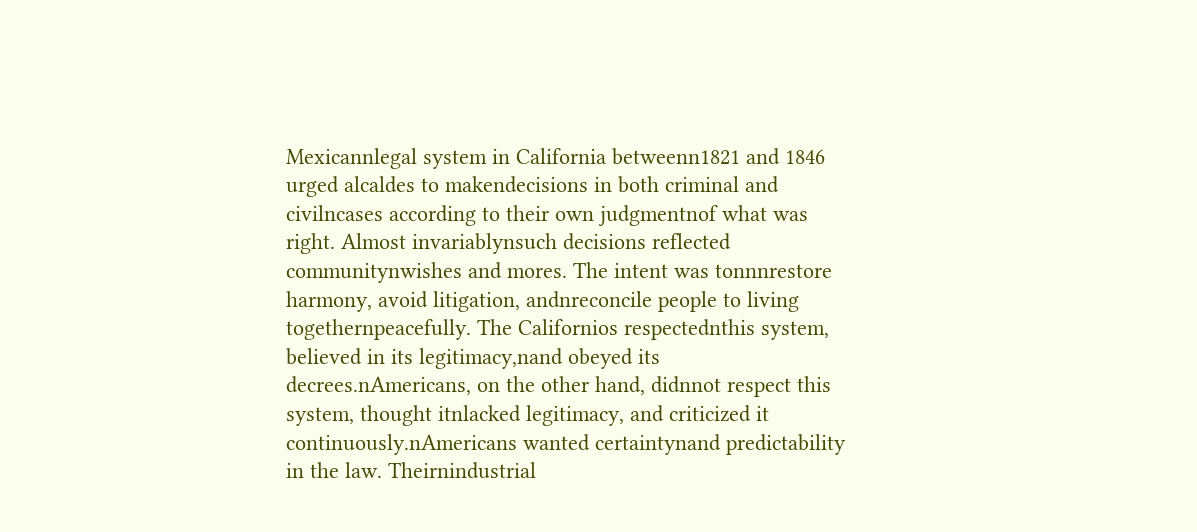Mexicannlegal system in California betweenn1821 and 1846 urged alcaldes to makendecisions in both criminal and civilncases according to their own judgmentnof what was right. Almost invariablynsuch decisions reflected communitynwishes and mores. The intent was tonnnrestore harmony, avoid litigation, andnreconcile people to living togethernpeacefully. The Californios respectednthis system, believed in its legitimacy,nand obeyed its decrees.nAmericans, on the other hand, didnnot respect this system, thought itnlacked legitimacy, and criticized it continuously.nAmericans wanted certaintynand predictability in the law. Theirnindustrial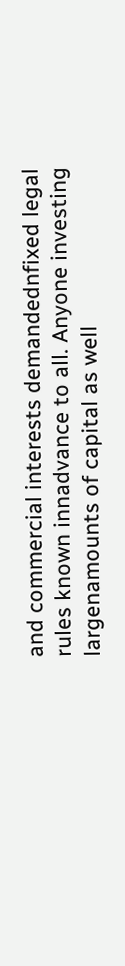and commercial interests demandednfixed legal rules known innadvance to all. Anyone investing largenamounts of capital as well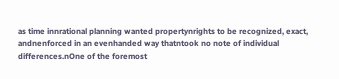as time innrational planning wanted propertynrights to be recognized, exact, andnenforced in an evenhanded way thatntook no note of individual differences.nOne of the foremost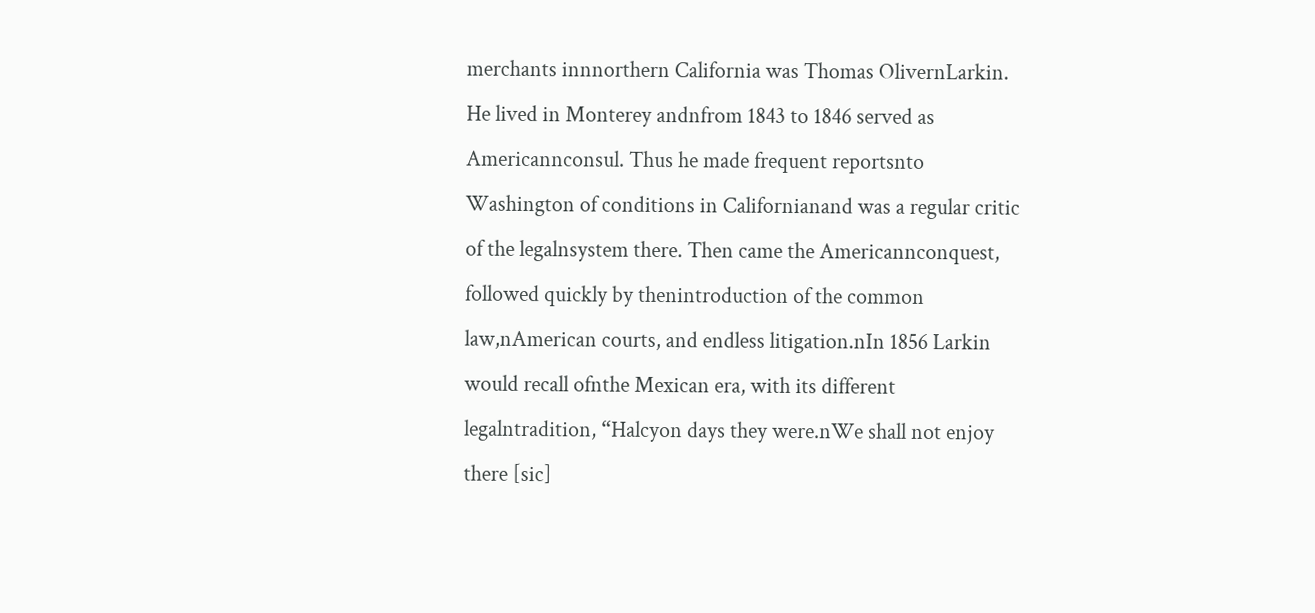merchants innnorthern California was Thomas OlivernLarkin. He lived in Monterey andnfrom 1843 to 1846 served as Americannconsul. Thus he made frequent reportsnto Washington of conditions in Californianand was a regular critic of the legalnsystem there. Then came the Americannconquest, followed quickly by thenintroduction of the common law,nAmerican courts, and endless litigation.nIn 1856 Larkin would recall ofnthe Mexican era, with its different legalntradition, “Halcyon days they were.nWe shall not enjoy there [sic]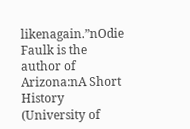likenagain.”nOdie Faulk is the author of Arizona:nA Short History (University of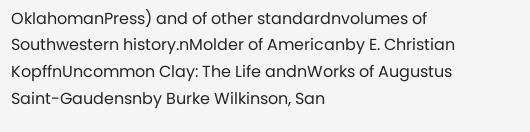OklahomanPress) and of other standardnvolumes of Southwestern history.nMolder of Americanby E. Christian KopffnUncommon Clay: The Life andnWorks of Augustus Saint-Gaudensnby Burke Wilkinson, San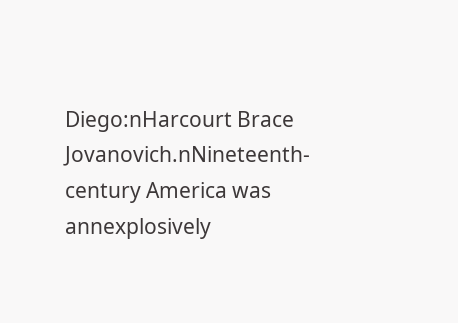Diego:nHarcourt Brace Jovanovich.nNineteenth-century America was annexplosively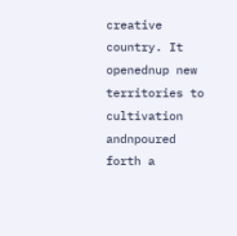creative country. It openednup new territories to cultivation andnpoured forth a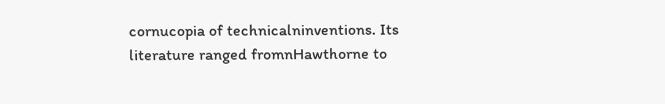cornucopia of technicalninventions. Its literature ranged fromnHawthorne to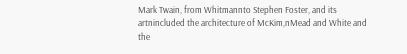Mark Twain, from Whitmannto Stephen Foster, and its artnincluded the architecture of McKim,nMead and White and the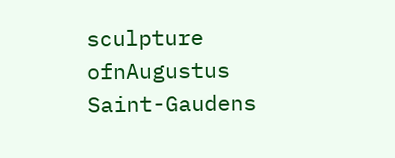sculpture ofnAugustus Saint-Gaudens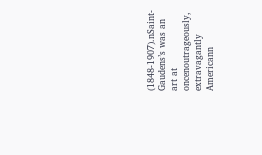(1848-1907).nSaint-Gaudens’s was an art at oncenoutrageously, extravagantly Americann